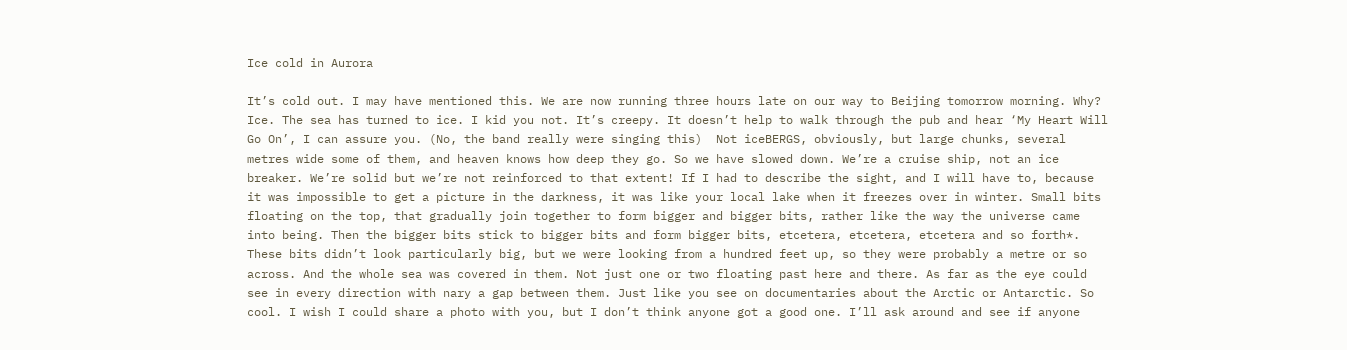Ice cold in Aurora

It’s cold out. I may have mentioned this. We are now running three hours late on our way to Beijing tomorrow morning. Why? Ice. The sea has turned to ice. I kid you not. It’s creepy. It doesn’t help to walk through the pub and hear ‘My Heart Will Go On’, I can assure you. (No, the band really were singing this)  Not iceBERGS, obviously, but large chunks, several metres wide some of them, and heaven knows how deep they go. So we have slowed down. We’re a cruise ship, not an ice breaker. We’re solid but we’re not reinforced to that extent! If I had to describe the sight, and I will have to, because it was impossible to get a picture in the darkness, it was like your local lake when it freezes over in winter. Small bits floating on the top, that gradually join together to form bigger and bigger bits, rather like the way the universe came into being. Then the bigger bits stick to bigger bits and form bigger bits, etcetera, etcetera, etcetera and so forth*. These bits didn’t look particularly big, but we were looking from a hundred feet up, so they were probably a metre or so across. And the whole sea was covered in them. Not just one or two floating past here and there. As far as the eye could see in every direction with nary a gap between them. Just like you see on documentaries about the Arctic or Antarctic. So cool. I wish I could share a photo with you, but I don’t think anyone got a good one. I’ll ask around and see if anyone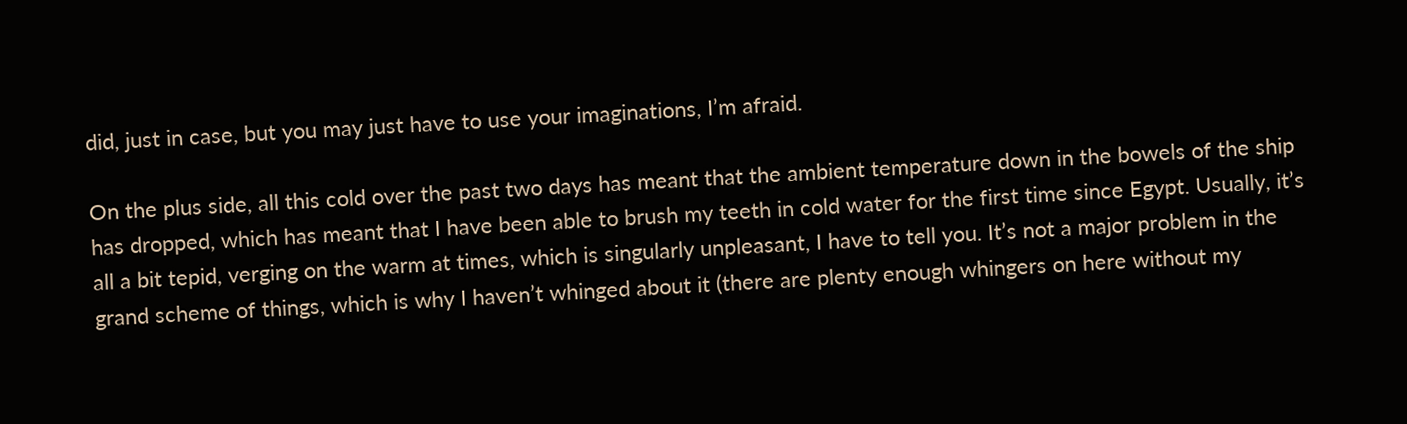did, just in case, but you may just have to use your imaginations, I’m afraid.

On the plus side, all this cold over the past two days has meant that the ambient temperature down in the bowels of the ship has dropped, which has meant that I have been able to brush my teeth in cold water for the first time since Egypt. Usually, it’s all a bit tepid, verging on the warm at times, which is singularly unpleasant, I have to tell you. It’s not a major problem in the grand scheme of things, which is why I haven’t whinged about it (there are plenty enough whingers on here without my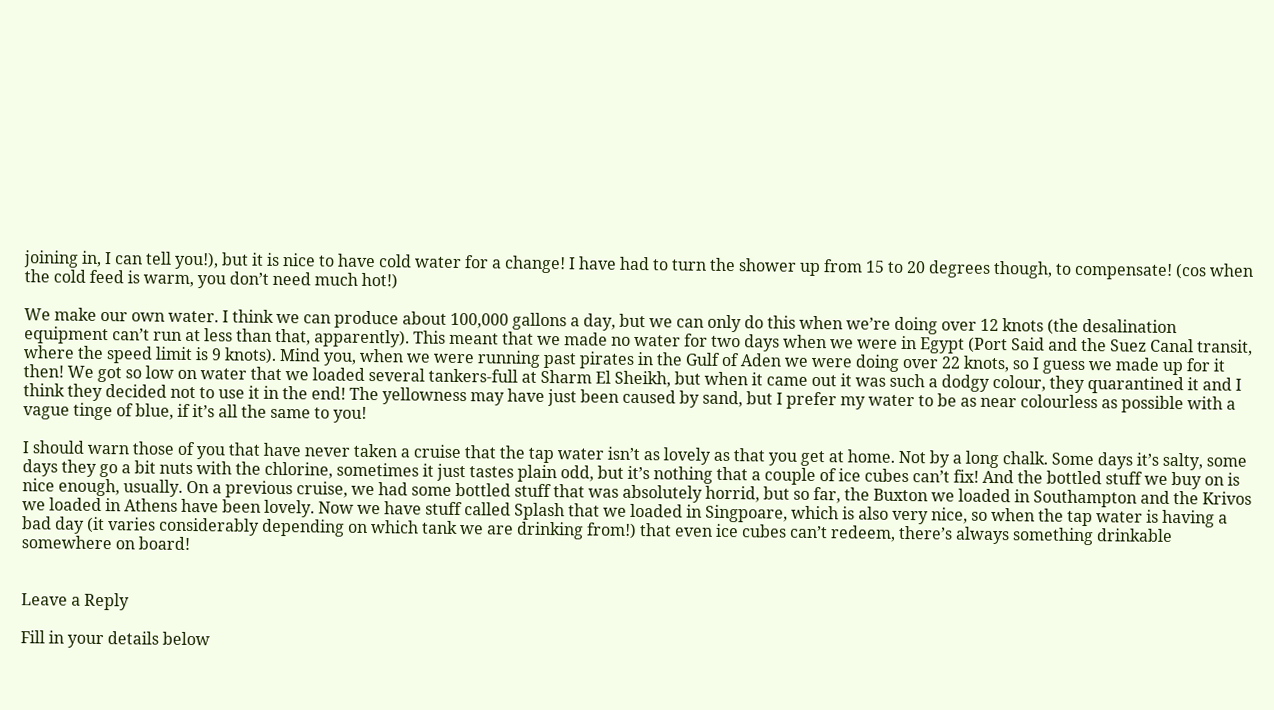joining in, I can tell you!), but it is nice to have cold water for a change! I have had to turn the shower up from 15 to 20 degrees though, to compensate! (cos when the cold feed is warm, you don’t need much hot!)

We make our own water. I think we can produce about 100,000 gallons a day, but we can only do this when we’re doing over 12 knots (the desalination equipment can’t run at less than that, apparently). This meant that we made no water for two days when we were in Egypt (Port Said and the Suez Canal transit, where the speed limit is 9 knots). Mind you, when we were running past pirates in the Gulf of Aden we were doing over 22 knots, so I guess we made up for it then! We got so low on water that we loaded several tankers-full at Sharm El Sheikh, but when it came out it was such a dodgy colour, they quarantined it and I think they decided not to use it in the end! The yellowness may have just been caused by sand, but I prefer my water to be as near colourless as possible with a vague tinge of blue, if it’s all the same to you!

I should warn those of you that have never taken a cruise that the tap water isn’t as lovely as that you get at home. Not by a long chalk. Some days it’s salty, some days they go a bit nuts with the chlorine, sometimes it just tastes plain odd, but it’s nothing that a couple of ice cubes can’t fix! And the bottled stuff we buy on is nice enough, usually. On a previous cruise, we had some bottled stuff that was absolutely horrid, but so far, the Buxton we loaded in Southampton and the Krivos we loaded in Athens have been lovely. Now we have stuff called Splash that we loaded in Singpoare, which is also very nice, so when the tap water is having a bad day (it varies considerably depending on which tank we are drinking from!) that even ice cubes can’t redeem, there’s always something drinkable somewhere on board!


Leave a Reply

Fill in your details below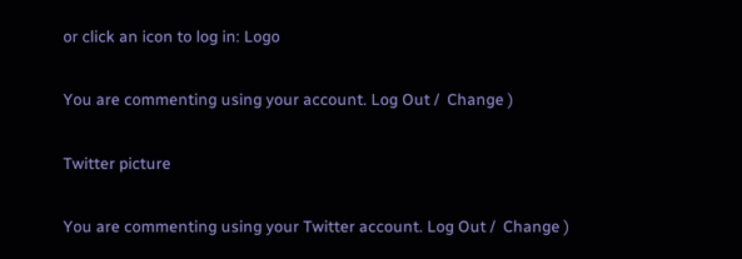or click an icon to log in: Logo

You are commenting using your account. Log Out /  Change )

Twitter picture

You are commenting using your Twitter account. Log Out /  Change )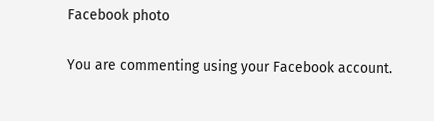Facebook photo

You are commenting using your Facebook account.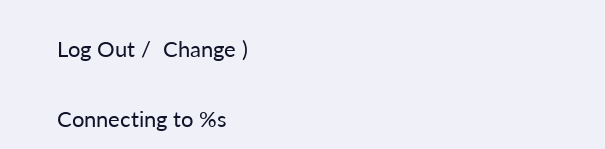Log Out /  Change )

Connecting to %s